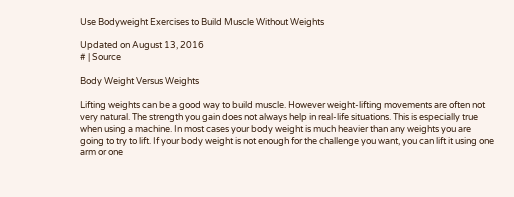Use Bodyweight Exercises to Build Muscle Without Weights

Updated on August 13, 2016
# | Source

Body Weight Versus Weights

Lifting weights can be a good way to build muscle. However weight-lifting movements are often not very natural. The strength you gain does not always help in real-life situations. This is especially true when using a machine. In most cases your body weight is much heavier than any weights you are going to try to lift. If your body weight is not enough for the challenge you want, you can lift it using one arm or one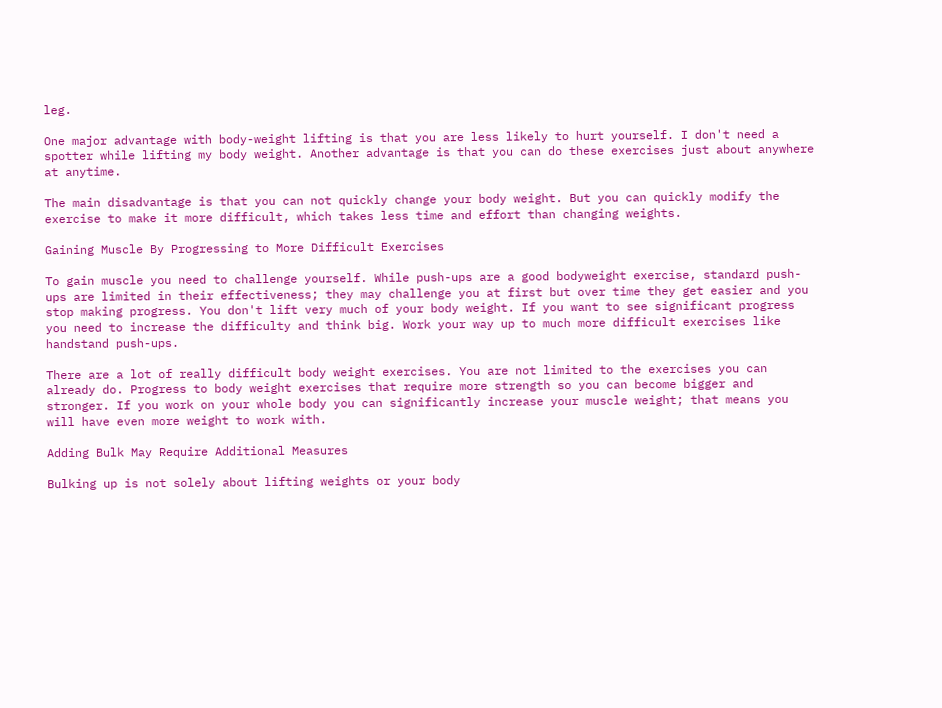leg.

One major advantage with body-weight lifting is that you are less likely to hurt yourself. I don't need a spotter while lifting my body weight. Another advantage is that you can do these exercises just about anywhere at anytime.

The main disadvantage is that you can not quickly change your body weight. But you can quickly modify the exercise to make it more difficult, which takes less time and effort than changing weights.

Gaining Muscle By Progressing to More Difficult Exercises

To gain muscle you need to challenge yourself. While push-ups are a good bodyweight exercise, standard push-ups are limited in their effectiveness; they may challenge you at first but over time they get easier and you stop making progress. You don't lift very much of your body weight. If you want to see significant progress you need to increase the difficulty and think big. Work your way up to much more difficult exercises like handstand push-ups.

There are a lot of really difficult body weight exercises. You are not limited to the exercises you can already do. Progress to body weight exercises that require more strength so you can become bigger and stronger. If you work on your whole body you can significantly increase your muscle weight; that means you will have even more weight to work with.

Adding Bulk May Require Additional Measures

Bulking up is not solely about lifting weights or your body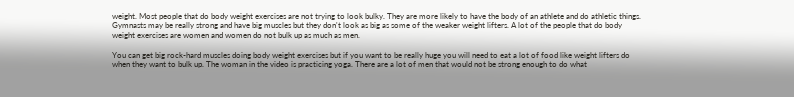weight. Most people that do body weight exercises are not trying to look bulky. They are more likely to have the body of an athlete and do athletic things. Gymnasts may be really strong and have big muscles but they don't look as big as some of the weaker weight lifters. A lot of the people that do body weight exercises are women and women do not bulk up as much as men.

You can get big rock-hard muscles doing body weight exercises but if you want to be really huge you will need to eat a lot of food like weight lifters do when they want to bulk up. The woman in the video is practicing yoga. There are a lot of men that would not be strong enough to do what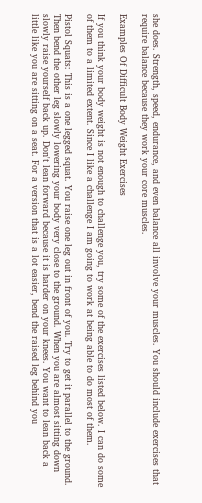she does. Strength, speed, endurance, and even balance all involve your muscles. You should include exercises that require balance because they work your core muscles.

Examples Of Difficult Body Weight Exercises

If you think your body weight is not enough to challenge you, try some of the exercises listed below. I can do some of them to a limited extent. Since I like a challenge I am going to work at being able to do most of them.

Pistol Squats: This is a one legged squat. You raise one leg out in front of you. Try to get it parallel to the ground. Then bend the other leg slowly lowering your body very close to the ground. When you are almost sitting down slowly raise yourself back up. Don't lean forward because it is harder on your knees. You want to lean back a little like you are sitting on a seat. For a version that is a lot easier, bend the raised leg behind you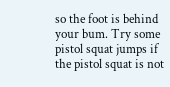so the foot is behind your bum. Try some pistol squat jumps if the pistol squat is not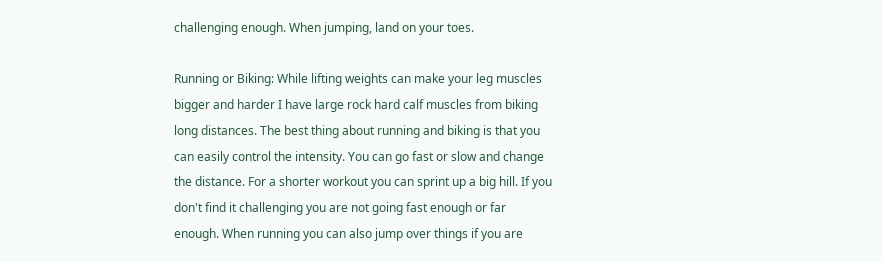challenging enough. When jumping, land on your toes.

Running or Biking: While lifting weights can make your leg muscles bigger and harder I have large rock hard calf muscles from biking long distances. The best thing about running and biking is that you can easily control the intensity. You can go fast or slow and change the distance. For a shorter workout you can sprint up a big hill. If you don't find it challenging you are not going fast enough or far enough. When running you can also jump over things if you are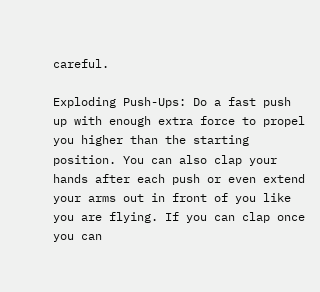careful.

Exploding Push-Ups: Do a fast push up with enough extra force to propel you higher than the starting position. You can also clap your hands after each push or even extend your arms out in front of you like you are flying. If you can clap once you can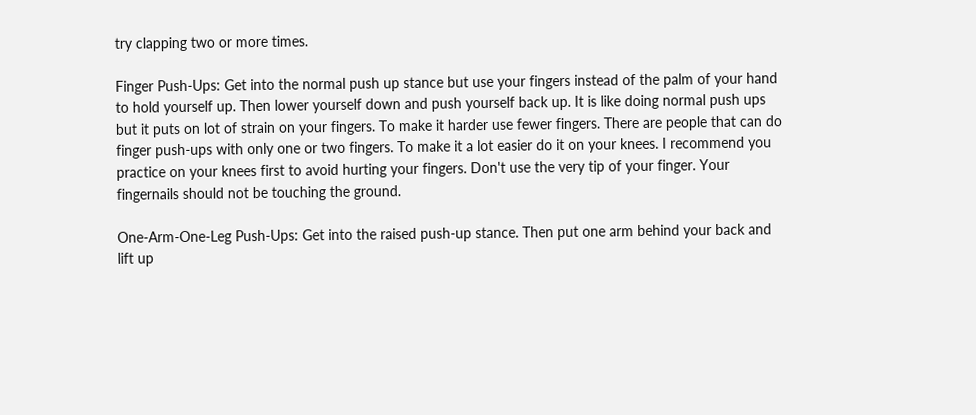try clapping two or more times.

Finger Push-Ups: Get into the normal push up stance but use your fingers instead of the palm of your hand to hold yourself up. Then lower yourself down and push yourself back up. It is like doing normal push ups but it puts on lot of strain on your fingers. To make it harder use fewer fingers. There are people that can do finger push-ups with only one or two fingers. To make it a lot easier do it on your knees. I recommend you practice on your knees first to avoid hurting your fingers. Don't use the very tip of your finger. Your fingernails should not be touching the ground.

One-Arm-One-Leg Push-Ups: Get into the raised push-up stance. Then put one arm behind your back and lift up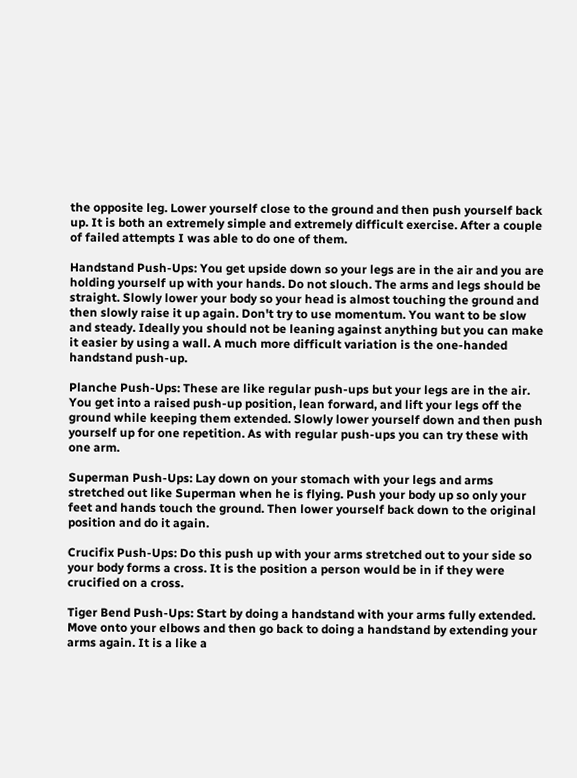the opposite leg. Lower yourself close to the ground and then push yourself back up. It is both an extremely simple and extremely difficult exercise. After a couple of failed attempts I was able to do one of them.

Handstand Push-Ups: You get upside down so your legs are in the air and you are holding yourself up with your hands. Do not slouch. The arms and legs should be straight. Slowly lower your body so your head is almost touching the ground and then slowly raise it up again. Don't try to use momentum. You want to be slow and steady. Ideally you should not be leaning against anything but you can make it easier by using a wall. A much more difficult variation is the one-handed handstand push-up.

Planche Push-Ups: These are like regular push-ups but your legs are in the air. You get into a raised push-up position, lean forward, and lift your legs off the ground while keeping them extended. Slowly lower yourself down and then push yourself up for one repetition. As with regular push-ups you can try these with one arm.

Superman Push-Ups: Lay down on your stomach with your legs and arms stretched out like Superman when he is flying. Push your body up so only your feet and hands touch the ground. Then lower yourself back down to the original position and do it again.

Crucifix Push-Ups: Do this push up with your arms stretched out to your side so your body forms a cross. It is the position a person would be in if they were crucified on a cross.

Tiger Bend Push-Ups: Start by doing a handstand with your arms fully extended. Move onto your elbows and then go back to doing a handstand by extending your arms again. It is a like a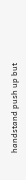handstand push up but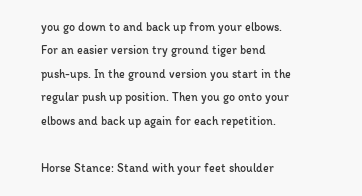you go down to and back up from your elbows. For an easier version try ground tiger bend push-ups. In the ground version you start in the regular push up position. Then you go onto your elbows and back up again for each repetition.

Horse Stance: Stand with your feet shoulder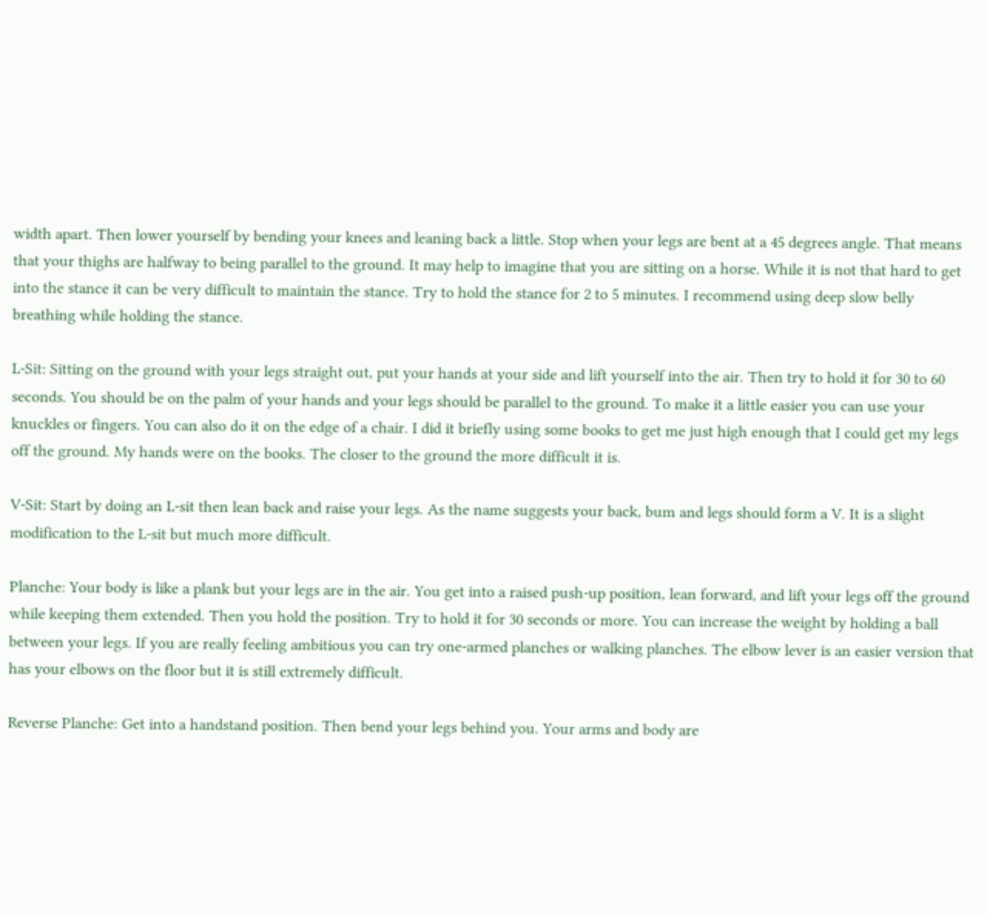width apart. Then lower yourself by bending your knees and leaning back a little. Stop when your legs are bent at a 45 degrees angle. That means that your thighs are halfway to being parallel to the ground. It may help to imagine that you are sitting on a horse. While it is not that hard to get into the stance it can be very difficult to maintain the stance. Try to hold the stance for 2 to 5 minutes. I recommend using deep slow belly breathing while holding the stance.

L-Sit: Sitting on the ground with your legs straight out, put your hands at your side and lift yourself into the air. Then try to hold it for 30 to 60 seconds. You should be on the palm of your hands and your legs should be parallel to the ground. To make it a little easier you can use your knuckles or fingers. You can also do it on the edge of a chair. I did it briefly using some books to get me just high enough that I could get my legs off the ground. My hands were on the books. The closer to the ground the more difficult it is.

V-Sit: Start by doing an L-sit then lean back and raise your legs. As the name suggests your back, bum and legs should form a V. It is a slight modification to the L-sit but much more difficult.

Planche: Your body is like a plank but your legs are in the air. You get into a raised push-up position, lean forward, and lift your legs off the ground while keeping them extended. Then you hold the position. Try to hold it for 30 seconds or more. You can increase the weight by holding a ball between your legs. If you are really feeling ambitious you can try one-armed planches or walking planches. The elbow lever is an easier version that has your elbows on the floor but it is still extremely difficult.

Reverse Planche: Get into a handstand position. Then bend your legs behind you. Your arms and body are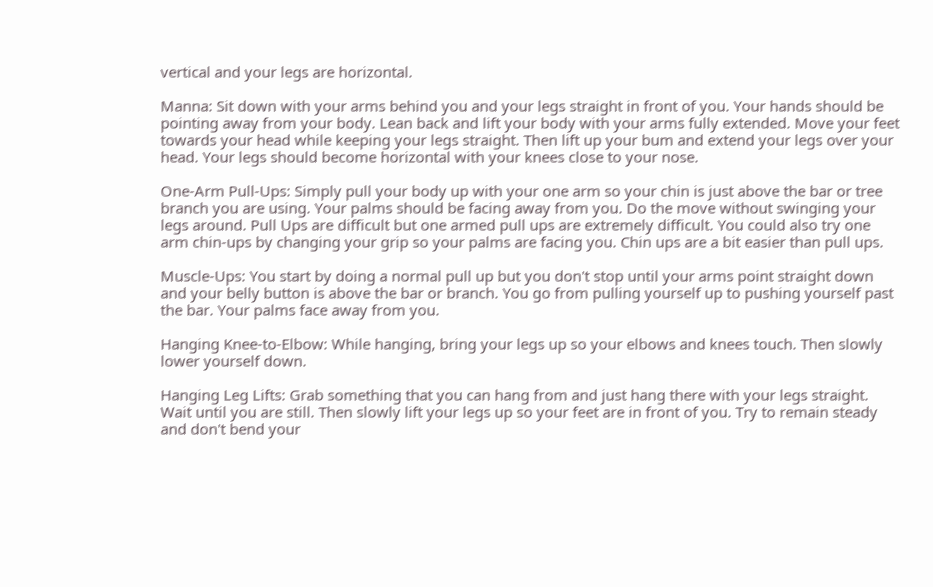vertical and your legs are horizontal.

Manna: Sit down with your arms behind you and your legs straight in front of you. Your hands should be pointing away from your body. Lean back and lift your body with your arms fully extended. Move your feet towards your head while keeping your legs straight. Then lift up your bum and extend your legs over your head. Your legs should become horizontal with your knees close to your nose.

One-Arm Pull-Ups: Simply pull your body up with your one arm so your chin is just above the bar or tree branch you are using. Your palms should be facing away from you. Do the move without swinging your legs around. Pull Ups are difficult but one armed pull ups are extremely difficult. You could also try one arm chin-ups by changing your grip so your palms are facing you. Chin ups are a bit easier than pull ups.

Muscle-Ups: You start by doing a normal pull up but you don't stop until your arms point straight down and your belly button is above the bar or branch. You go from pulling yourself up to pushing yourself past the bar. Your palms face away from you.

Hanging Knee-to-Elbow: While hanging, bring your legs up so your elbows and knees touch. Then slowly lower yourself down.

Hanging Leg Lifts: Grab something that you can hang from and just hang there with your legs straight. Wait until you are still. Then slowly lift your legs up so your feet are in front of you. Try to remain steady and don't bend your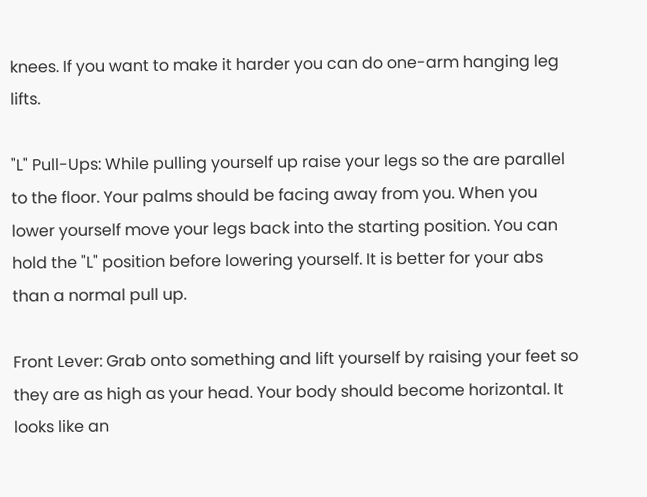knees. If you want to make it harder you can do one-arm hanging leg lifts.

"L" Pull-Ups: While pulling yourself up raise your legs so the are parallel to the floor. Your palms should be facing away from you. When you lower yourself move your legs back into the starting position. You can hold the "L" position before lowering yourself. It is better for your abs than a normal pull up.

Front Lever: Grab onto something and lift yourself by raising your feet so they are as high as your head. Your body should become horizontal. It looks like an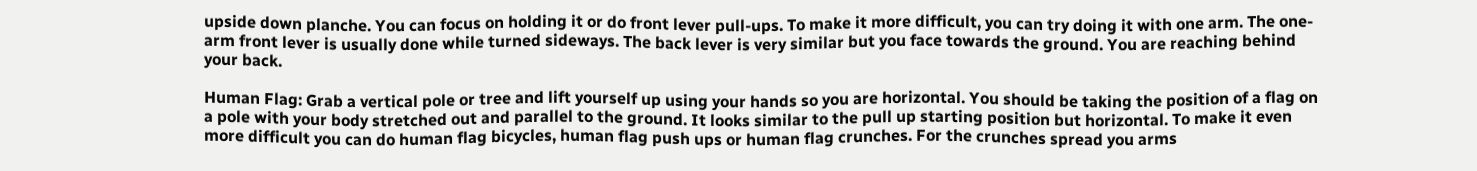upside down planche. You can focus on holding it or do front lever pull-ups. To make it more difficult, you can try doing it with one arm. The one-arm front lever is usually done while turned sideways. The back lever is very similar but you face towards the ground. You are reaching behind your back.

Human Flag: Grab a vertical pole or tree and lift yourself up using your hands so you are horizontal. You should be taking the position of a flag on a pole with your body stretched out and parallel to the ground. It looks similar to the pull up starting position but horizontal. To make it even more difficult you can do human flag bicycles, human flag push ups or human flag crunches. For the crunches spread you arms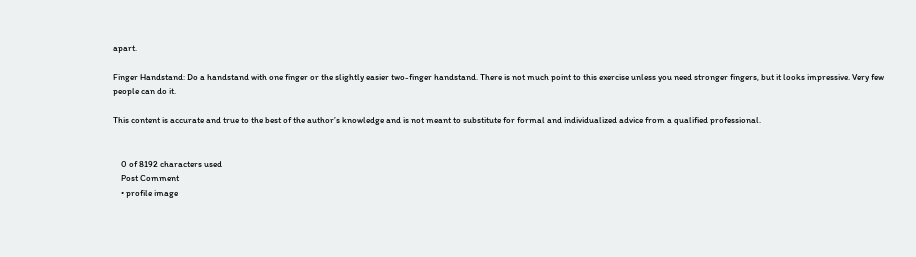apart.

Finger Handstand: Do a handstand with one finger or the slightly easier two-finger handstand. There is not much point to this exercise unless you need stronger fingers, but it looks impressive. Very few people can do it.

This content is accurate and true to the best of the author’s knowledge and is not meant to substitute for formal and individualized advice from a qualified professional.


    0 of 8192 characters used
    Post Comment
    • profile image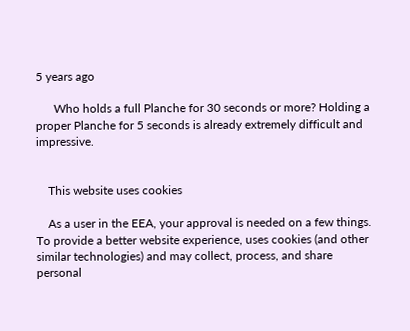5 years ago

      Who holds a full Planche for 30 seconds or more? Holding a proper Planche for 5 seconds is already extremely difficult and impressive.


    This website uses cookies

    As a user in the EEA, your approval is needed on a few things. To provide a better website experience, uses cookies (and other similar technologies) and may collect, process, and share personal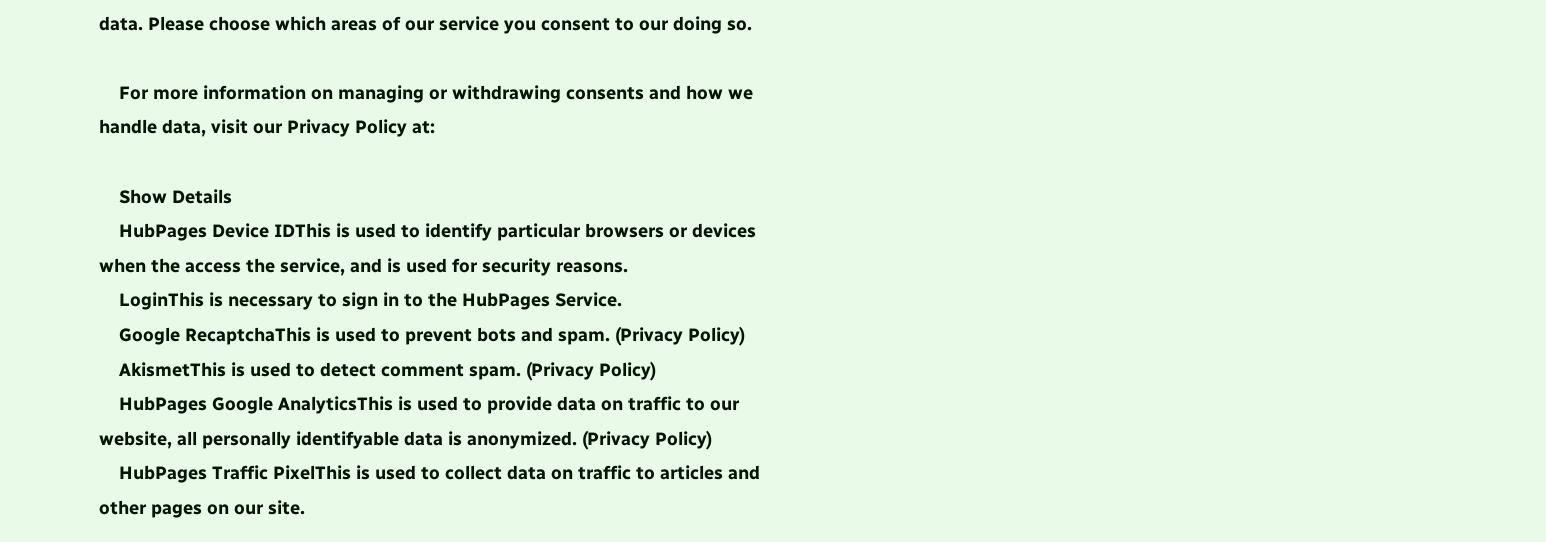data. Please choose which areas of our service you consent to our doing so.

    For more information on managing or withdrawing consents and how we handle data, visit our Privacy Policy at:

    Show Details
    HubPages Device IDThis is used to identify particular browsers or devices when the access the service, and is used for security reasons.
    LoginThis is necessary to sign in to the HubPages Service.
    Google RecaptchaThis is used to prevent bots and spam. (Privacy Policy)
    AkismetThis is used to detect comment spam. (Privacy Policy)
    HubPages Google AnalyticsThis is used to provide data on traffic to our website, all personally identifyable data is anonymized. (Privacy Policy)
    HubPages Traffic PixelThis is used to collect data on traffic to articles and other pages on our site.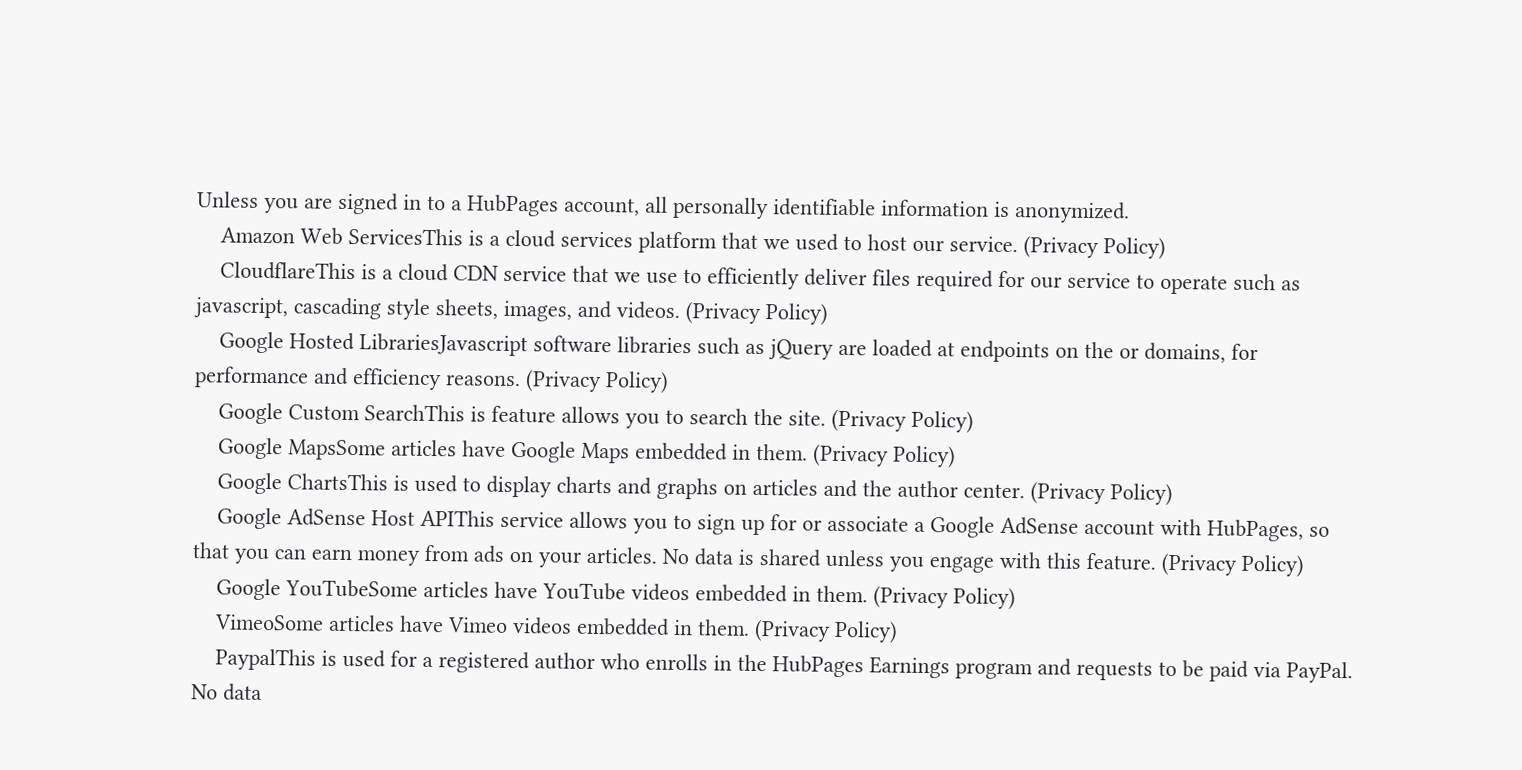Unless you are signed in to a HubPages account, all personally identifiable information is anonymized.
    Amazon Web ServicesThis is a cloud services platform that we used to host our service. (Privacy Policy)
    CloudflareThis is a cloud CDN service that we use to efficiently deliver files required for our service to operate such as javascript, cascading style sheets, images, and videos. (Privacy Policy)
    Google Hosted LibrariesJavascript software libraries such as jQuery are loaded at endpoints on the or domains, for performance and efficiency reasons. (Privacy Policy)
    Google Custom SearchThis is feature allows you to search the site. (Privacy Policy)
    Google MapsSome articles have Google Maps embedded in them. (Privacy Policy)
    Google ChartsThis is used to display charts and graphs on articles and the author center. (Privacy Policy)
    Google AdSense Host APIThis service allows you to sign up for or associate a Google AdSense account with HubPages, so that you can earn money from ads on your articles. No data is shared unless you engage with this feature. (Privacy Policy)
    Google YouTubeSome articles have YouTube videos embedded in them. (Privacy Policy)
    VimeoSome articles have Vimeo videos embedded in them. (Privacy Policy)
    PaypalThis is used for a registered author who enrolls in the HubPages Earnings program and requests to be paid via PayPal. No data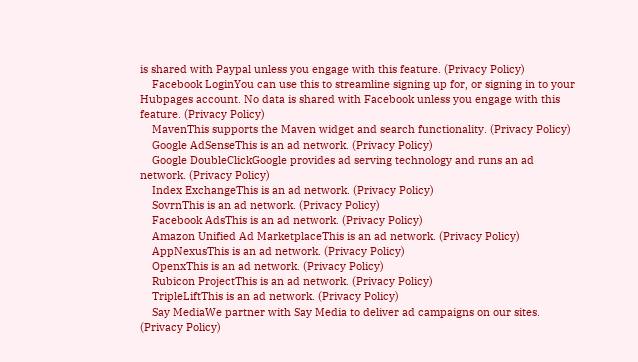is shared with Paypal unless you engage with this feature. (Privacy Policy)
    Facebook LoginYou can use this to streamline signing up for, or signing in to your Hubpages account. No data is shared with Facebook unless you engage with this feature. (Privacy Policy)
    MavenThis supports the Maven widget and search functionality. (Privacy Policy)
    Google AdSenseThis is an ad network. (Privacy Policy)
    Google DoubleClickGoogle provides ad serving technology and runs an ad network. (Privacy Policy)
    Index ExchangeThis is an ad network. (Privacy Policy)
    SovrnThis is an ad network. (Privacy Policy)
    Facebook AdsThis is an ad network. (Privacy Policy)
    Amazon Unified Ad MarketplaceThis is an ad network. (Privacy Policy)
    AppNexusThis is an ad network. (Privacy Policy)
    OpenxThis is an ad network. (Privacy Policy)
    Rubicon ProjectThis is an ad network. (Privacy Policy)
    TripleLiftThis is an ad network. (Privacy Policy)
    Say MediaWe partner with Say Media to deliver ad campaigns on our sites. (Privacy Policy)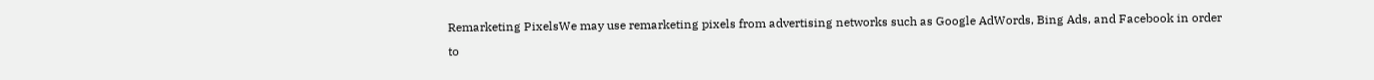Remarketing PixelsWe may use remarketing pixels from advertising networks such as Google AdWords, Bing Ads, and Facebook in order to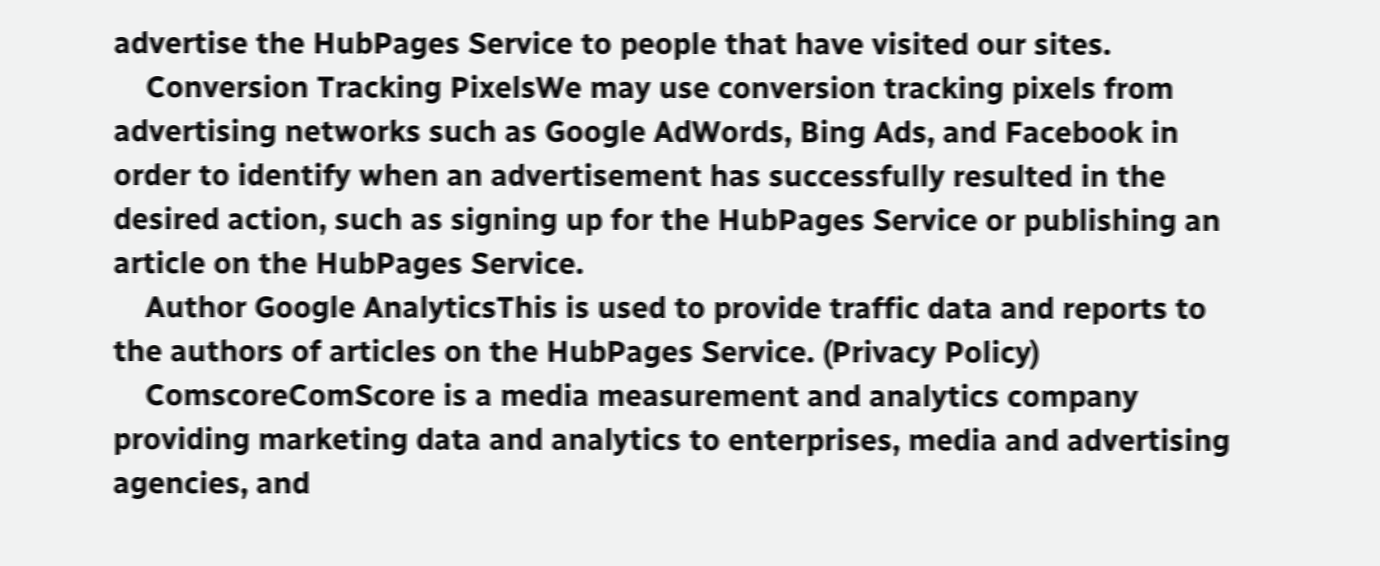advertise the HubPages Service to people that have visited our sites.
    Conversion Tracking PixelsWe may use conversion tracking pixels from advertising networks such as Google AdWords, Bing Ads, and Facebook in order to identify when an advertisement has successfully resulted in the desired action, such as signing up for the HubPages Service or publishing an article on the HubPages Service.
    Author Google AnalyticsThis is used to provide traffic data and reports to the authors of articles on the HubPages Service. (Privacy Policy)
    ComscoreComScore is a media measurement and analytics company providing marketing data and analytics to enterprises, media and advertising agencies, and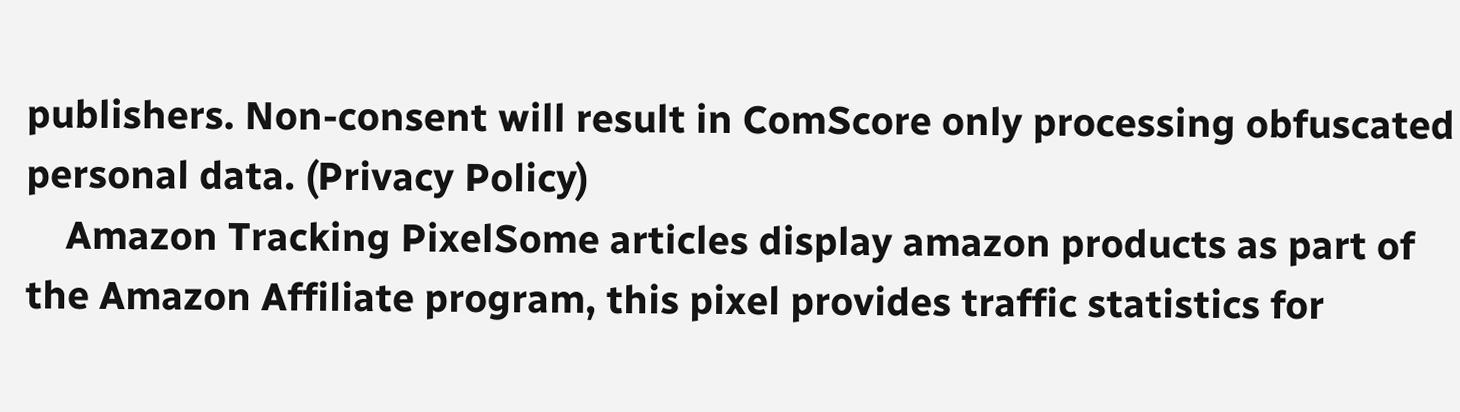publishers. Non-consent will result in ComScore only processing obfuscated personal data. (Privacy Policy)
    Amazon Tracking PixelSome articles display amazon products as part of the Amazon Affiliate program, this pixel provides traffic statistics for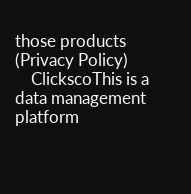those products (Privacy Policy)
    ClickscoThis is a data management platform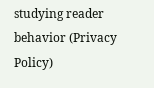studying reader behavior (Privacy Policy)